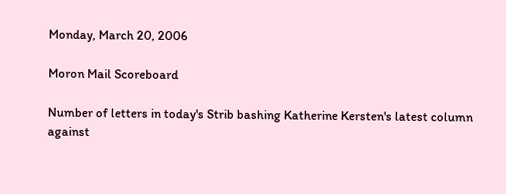Monday, March 20, 2006

Moron Mail Scoreboard

Number of letters in today's Strib bashing Katherine Kersten's latest column against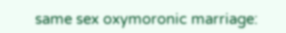same sex oxymoronic marriage: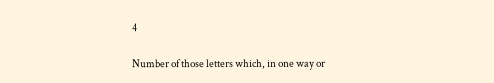4

Number of those letters which, in one way or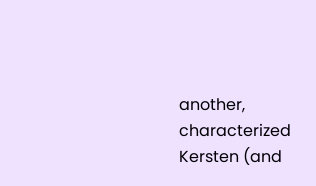another, characterized Kersten (and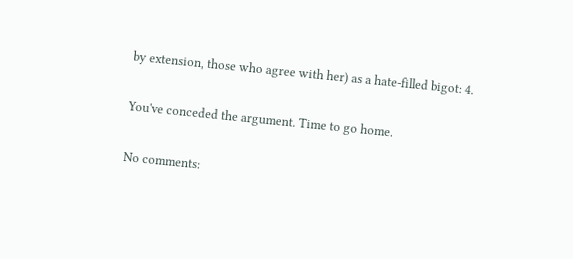by extension, those who agree with her) as a hate-filled bigot: 4.

You've conceded the argument. Time to go home.

No comments: